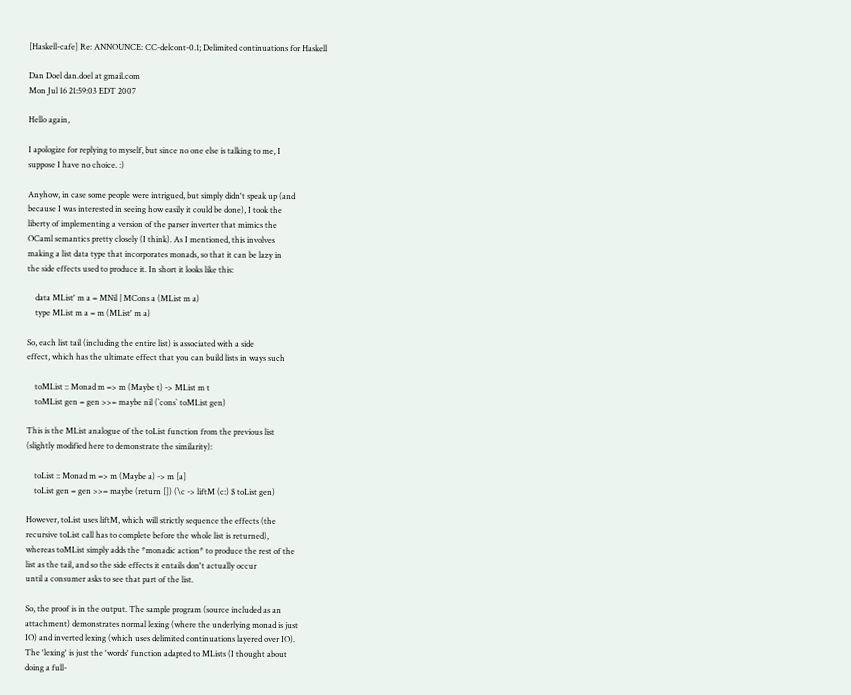[Haskell-cafe] Re: ANNOUNCE: CC-delcont-0.1; Delimited continuations for Haskell

Dan Doel dan.doel at gmail.com
Mon Jul 16 21:59:03 EDT 2007

Hello again,

I apologize for replying to myself, but since no one else is talking to me, I
suppose I have no choice. :)

Anyhow, in case some people were intrigued, but simply didn't speak up (and
because I was interested in seeing how easily it could be done), I took the
liberty of implementing a version of the parser inverter that mimics the
OCaml semantics pretty closely (I think). As I mentioned, this involves
making a list data type that incorporates monads, so that it can be lazy in
the side effects used to produce it. In short it looks like this:

    data MList' m a = MNil | MCons a (MList m a)
    type MList m a = m (MList' m a)

So, each list tail (including the entire list) is associated with a side
effect, which has the ultimate effect that you can build lists in ways such

    toMList :: Monad m => m (Maybe t) -> MList m t
    toMList gen = gen >>= maybe nil (`cons` toMList gen)

This is the MList analogue of the toList function from the previous list
(slightly modified here to demonstrate the similarity):

    toList :: Monad m => m (Maybe a) -> m [a]
    toList gen = gen >>= maybe (return []) (\c -> liftM (c:) $ toList gen)

However, toList uses liftM, which will strictly sequence the effects (the
recursive toList call has to complete before the whole list is returned),
whereas toMList simply adds the *monadic action* to produce the rest of the
list as the tail, and so the side effects it entails don't actually occur
until a consumer asks to see that part of the list.

So, the proof is in the output. The sample program (source included as an
attachment) demonstrates normal lexing (where the underlying monad is just
IO) and inverted lexing (which uses delimited continuations layered over IO).
The 'lexing' is just the 'words' function adapted to MLists (I thought about
doing a full-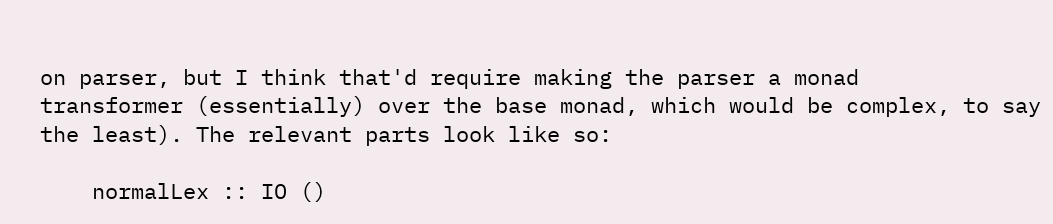on parser, but I think that'd require making the parser a monad
transformer (essentially) over the base monad, which would be complex, to say
the least). The relevant parts look like so:

    normalLex :: IO ()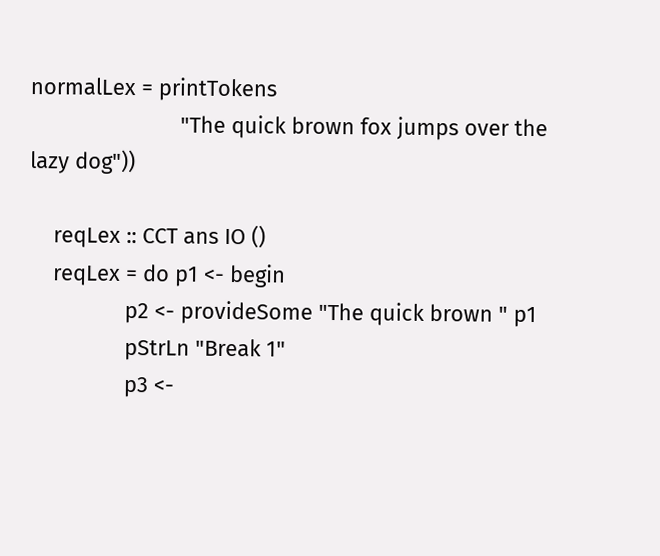normalLex = printTokens
                         "The quick brown fox jumps over the lazy dog"))

    reqLex :: CCT ans IO ()
    reqLex = do p1 <- begin
                p2 <- provideSome "The quick brown " p1
                pStrLn "Break 1"
                p3 <-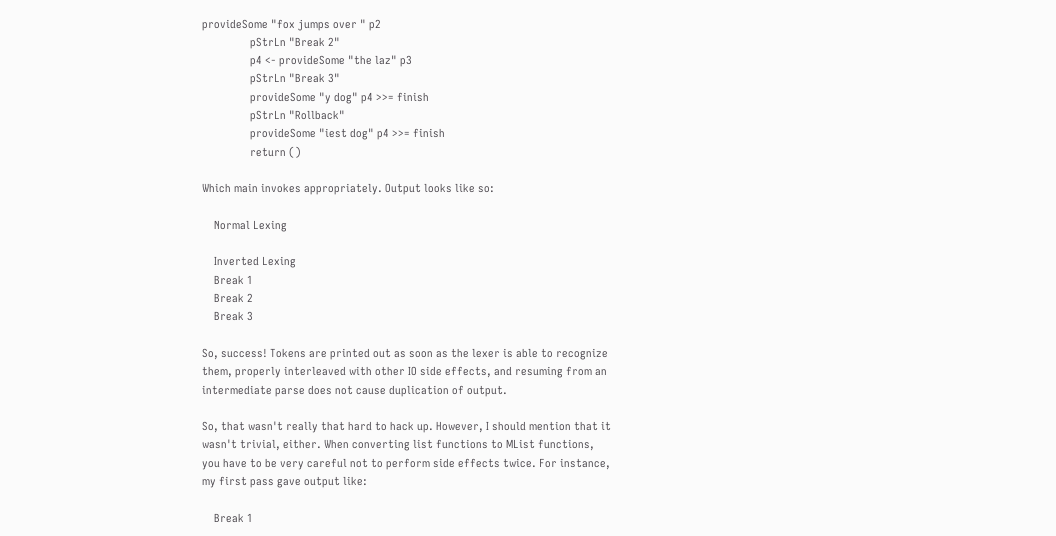provideSome "fox jumps over " p2
                pStrLn "Break 2"
                p4 <- provideSome "the laz" p3
                pStrLn "Break 3"
                provideSome "y dog" p4 >>= finish
                pStrLn "Rollback"
                provideSome "iest dog" p4 >>= finish
                return ()

Which main invokes appropriately. Output looks like so:

    Normal Lexing

    Inverted Lexing
    Break 1
    Break 2
    Break 3

So, success! Tokens are printed out as soon as the lexer is able to recognize
them, properly interleaved with other IO side effects, and resuming from an
intermediate parse does not cause duplication of output.

So, that wasn't really that hard to hack up. However, I should mention that it
wasn't trivial, either. When converting list functions to MList functions,
you have to be very careful not to perform side effects twice. For instance,
my first pass gave output like:

    Break 1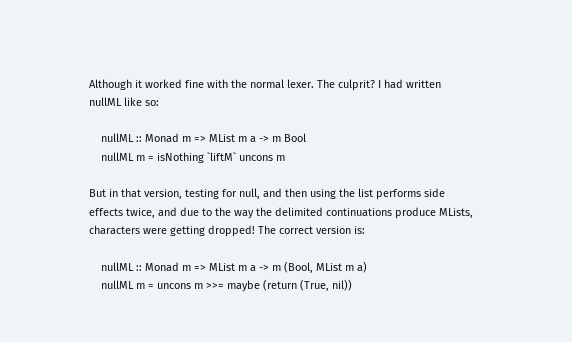Although it worked fine with the normal lexer. The culprit? I had written
nullML like so:

    nullML :: Monad m => MList m a -> m Bool
    nullML m = isNothing `liftM` uncons m

But in that version, testing for null, and then using the list performs side
effects twice, and due to the way the delimited continuations produce MLists,
characters were getting dropped! The correct version is:

    nullML :: Monad m => MList m a -> m (Bool, MList m a)
    nullML m = uncons m >>= maybe (return (True, nil))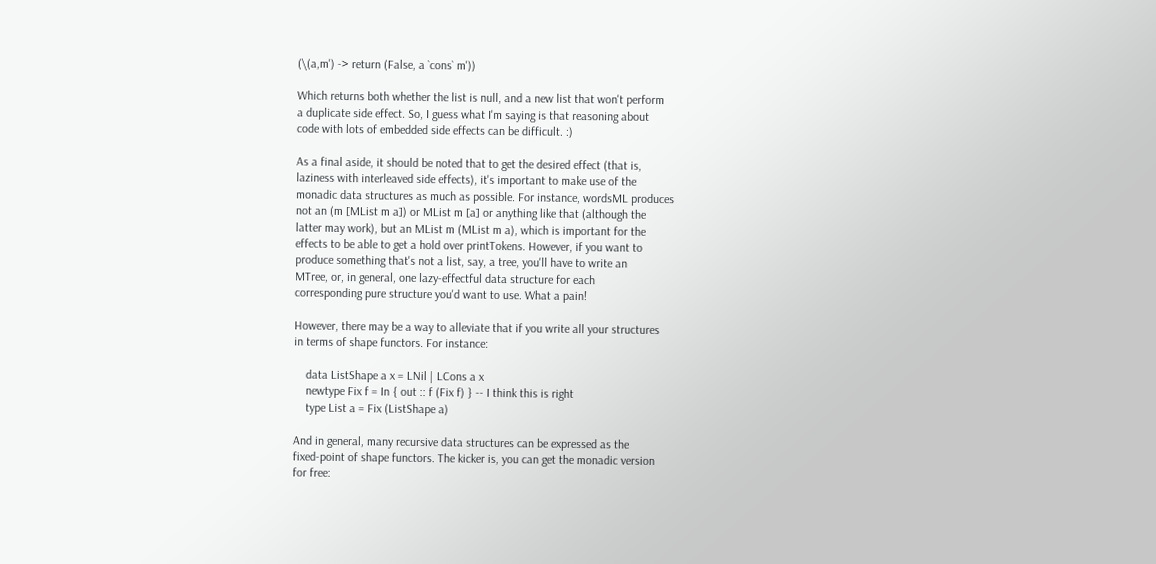(\(a,m') -> return (False, a `cons` m'))

Which returns both whether the list is null, and a new list that won't perform
a duplicate side effect. So, I guess what I'm saying is that reasoning about
code with lots of embedded side effects can be difficult. :)

As a final aside, it should be noted that to get the desired effect (that is,
laziness with interleaved side effects), it's important to make use of the
monadic data structures as much as possible. For instance, wordsML produces
not an (m [MList m a]) or MList m [a] or anything like that (although the
latter may work), but an MList m (MList m a), which is important for the
effects to be able to get a hold over printTokens. However, if you want to
produce something that's not a list, say, a tree, you'll have to write an
MTree, or, in general, one lazy-effectful data structure for each
corresponding pure structure you'd want to use. What a pain!

However, there may be a way to alleviate that if you write all your structures
in terms of shape functors. For instance:

    data ListShape a x = LNil | LCons a x
    newtype Fix f = In { out :: f (Fix f) } -- I think this is right
    type List a = Fix (ListShape a)

And in general, many recursive data structures can be expressed as the
fixed-point of shape functors. The kicker is, you can get the monadic version
for free: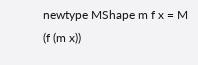newtype MShape m f x = M (f (m x))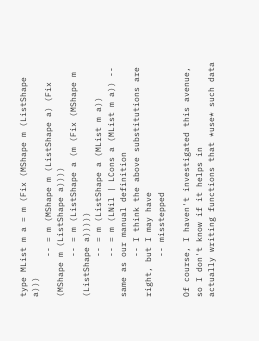type MList m a = m (Fix (MShape m (ListShape a)))
        -- = m (MShape m (ListShape a) (Fix (MShape m (ListShape a))))
        -- = m (ListShape a (m (Fix (MShape m (ListShape a)))))
        -- = m (ListShape a (MList m a))
        -- = m (LNil | LCons a (MList m a)) -- same as our manual definition
        -- I think the above substitutions are right, but I may have
        -- misstepped

Of course, I haven't investigated this avenue, so I don't know if it helps in
actually writing functions that *use* such data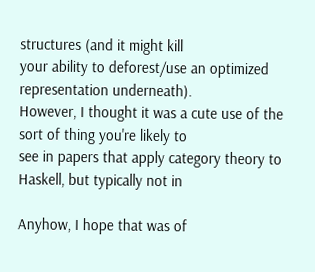structures (and it might kill
your ability to deforest/use an optimized representation underneath).
However, I thought it was a cute use of the sort of thing you're likely to
see in papers that apply category theory to Haskell, but typically not in

Anyhow, I hope that was of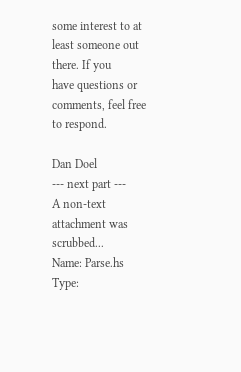some interest to at least someone out there. If you
have questions or comments, feel free to respond.

Dan Doel
--- next part ---
A non-text attachment was scrubbed...
Name: Parse.hs
Type: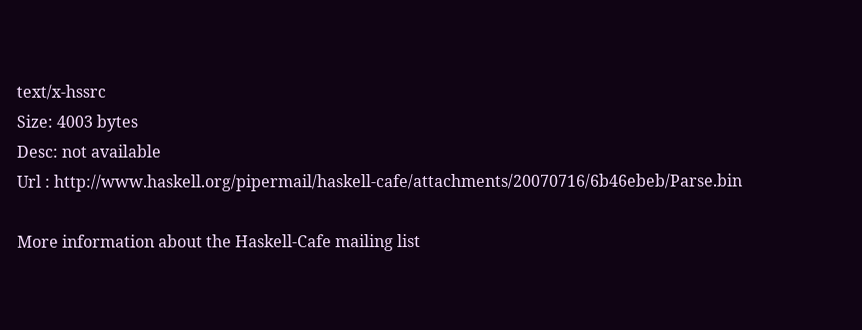text/x-hssrc
Size: 4003 bytes
Desc: not available
Url : http://www.haskell.org/pipermail/haskell-cafe/attachments/20070716/6b46ebeb/Parse.bin

More information about the Haskell-Cafe mailing list